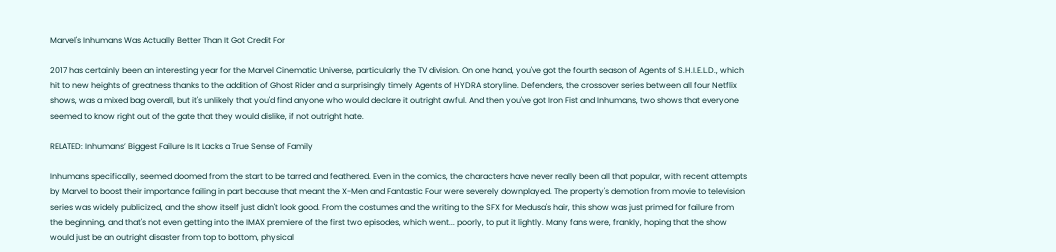Marvel's Inhumans Was Actually Better Than It Got Credit For

2017 has certainly been an interesting year for the Marvel Cinematic Universe, particularly the TV division. On one hand, you've got the fourth season of Agents of S.H.I.E.L.D., which hit to new heights of greatness thanks to the addition of Ghost Rider and a surprisingly timely Agents of HYDRA storyline. Defenders, the crossover series between all four Netflix shows, was a mixed bag overall, but it's unlikely that you'd find anyone who would declare it outright awful. And then you've got Iron Fist and Inhumans, two shows that everyone seemed to know right out of the gate that they would dislike, if not outright hate.

RELATED: Inhumans’ Biggest Failure Is It Lacks a True Sense of Family

Inhumans specifically, seemed doomed from the start to be tarred and feathered. Even in the comics, the characters have never really been all that popular, with recent attempts by Marvel to boost their importance failing in part because that meant the X-Men and Fantastic Four were severely downplayed. The property's demotion from movie to television series was widely publicized, and the show itself just didn't look good. From the costumes and the writing to the SFX for Medusa's hair, this show was just primed for failure from the beginning, and that's not even getting into the IMAX premiere of the first two episodes, which went... poorly, to put it lightly. Many fans were, frankly, hoping that the show would just be an outright disaster from top to bottom, physical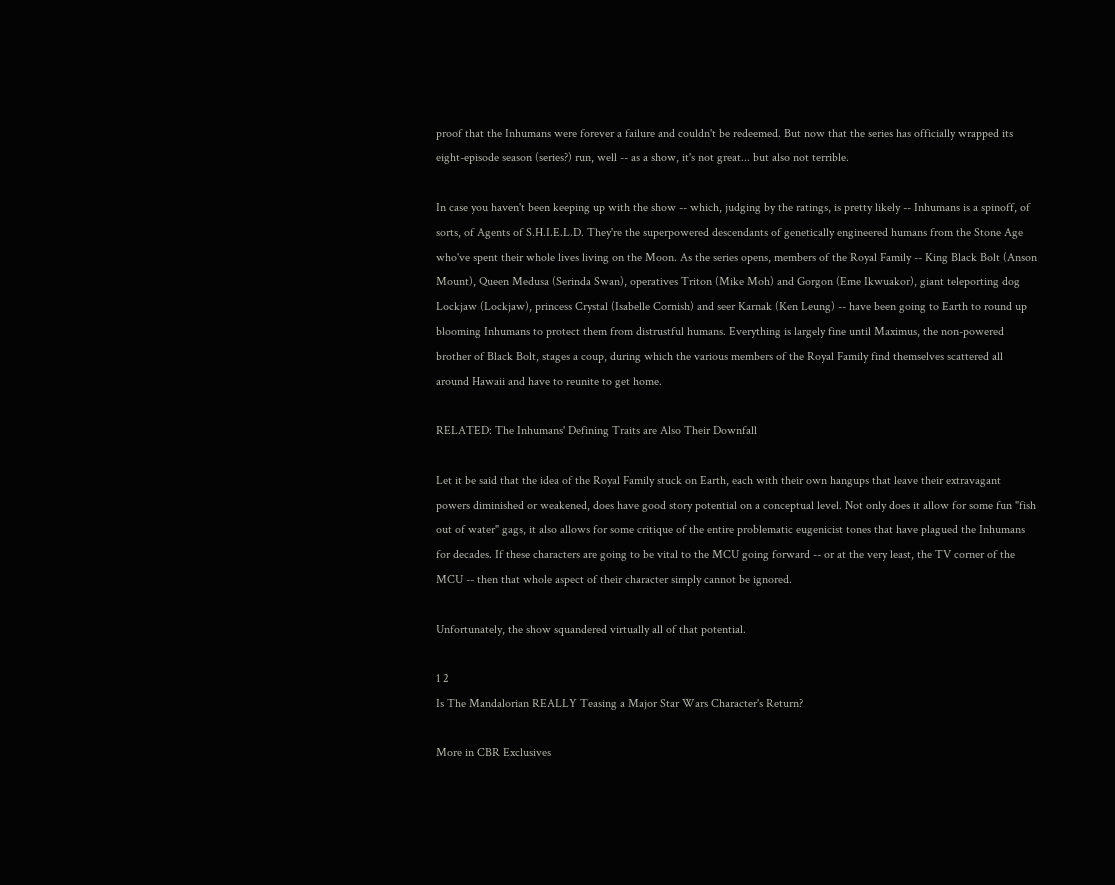proof that the Inhumans were forever a failure and couldn't be redeemed. But now that the series has officially wrapped its eight-episode season (series?) run, well -- as a show, it's not great... but also not terrible.

In case you haven't been keeping up with the show -- which, judging by the ratings, is pretty likely -- Inhumans is a spinoff, of sorts, of Agents of S.H.I.E.L.D. They're the superpowered descendants of genetically engineered humans from the Stone Age who've spent their whole lives living on the Moon. As the series opens, members of the Royal Family -- King Black Bolt (Anson Mount), Queen Medusa (Serinda Swan), operatives Triton (Mike Moh) and Gorgon (Eme Ikwuakor), giant teleporting dog Lockjaw (Lockjaw), princess Crystal (Isabelle Cornish) and seer Karnak (Ken Leung) -- have been going to Earth to round up blooming Inhumans to protect them from distrustful humans. Everything is largely fine until Maximus, the non-powered brother of Black Bolt, stages a coup, during which the various members of the Royal Family find themselves scattered all around Hawaii and have to reunite to get home.

RELATED: The Inhumans' Defining Traits are Also Their Downfall

Let it be said that the idea of the Royal Family stuck on Earth, each with their own hangups that leave their extravagant powers diminished or weakened, does have good story potential on a conceptual level. Not only does it allow for some fun "fish out of water" gags, it also allows for some critique of the entire problematic eugenicist tones that have plagued the Inhumans for decades. If these characters are going to be vital to the MCU going forward -- or at the very least, the TV corner of the MCU -- then that whole aspect of their character simply cannot be ignored.

Unfortunately, the show squandered virtually all of that potential.

1 2
Is The Mandalorian REALLY Teasing a Major Star Wars Character's Return?

More in CBR Exclusives